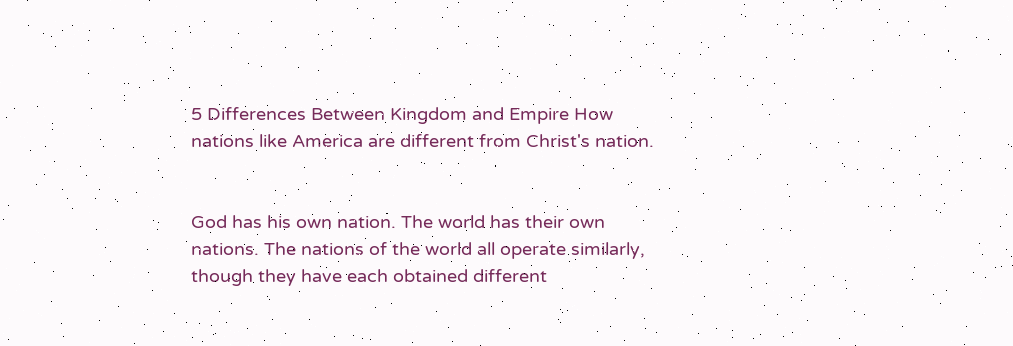5 Differences Between Kingdom and Empire How nations like America are different from Christ's nation.


God has his own nation. The world has their own nations. The nations of the world all operate similarly, though they have each obtained different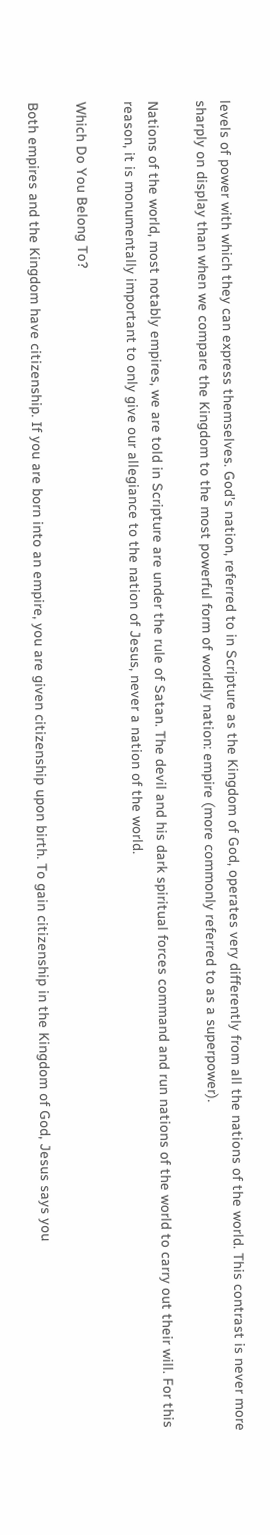levels of power with which they can express themselves. God’s nation, referred to in Scripture as the Kingdom of God, operates very differently from all the nations of the world. This contrast is never more sharply on display than when we compare the Kingdom to the most powerful form of worldly nation: empire (more commonly referred to as a superpower).

Nations of the world, most notably empires, we are told in Scripture are under the rule of Satan. The devil and his dark spiritual forces command and run nations of the world to carry out their will. For this reason, it is monumentally important to only give our allegiance to the nation of Jesus, never a nation of the world.

Which Do You Belong To?

Both empires and the Kingdom have citizenship. If you are born into an empire, you are given citizenship upon birth. To gain citizenship in the Kingdom of God, Jesus says you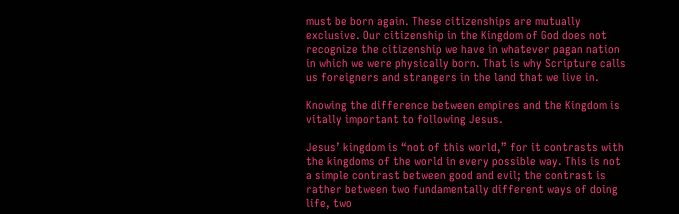must be born again. These citizenships are mutually exclusive. Our citizenship in the Kingdom of God does not recognize the citizenship we have in whatever pagan nation in which we were physically born. That is why Scripture calls us foreigners and strangers in the land that we live in.

Knowing the difference between empires and the Kingdom is vitally important to following Jesus.

Jesus’ kingdom is “not of this world,” for it contrasts with the kingdoms of the world in every possible way. This is not a simple contrast between good and evil; the contrast is rather between two fundamentally different ways of doing life, two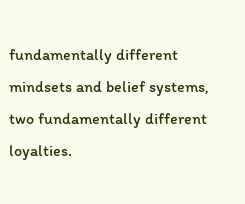fundamentally different mindsets and belief systems, two fundamentally different loyalties.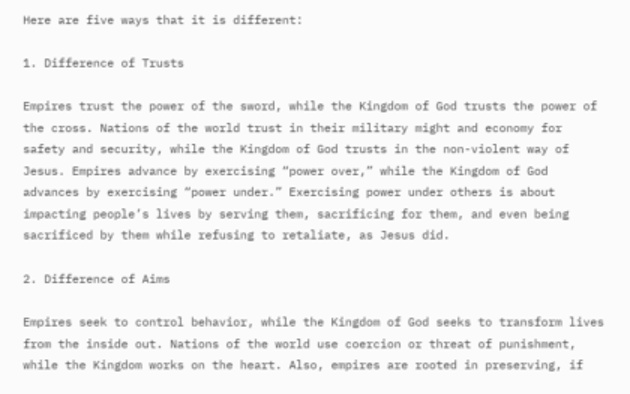Here are five ways that it is different:

1. Difference of Trusts

Empires trust the power of the sword, while the Kingdom of God trusts the power of the cross. Nations of the world trust in their military might and economy for safety and security, while the Kingdom of God trusts in the non-violent way of Jesus. Empires advance by exercising “power over,” while the Kingdom of God advances by exercising “power under.” Exercising power under others is about impacting people’s lives by serving them, sacrificing for them, and even being sacrificed by them while refusing to retaliate, as Jesus did.

2. Difference of Aims

Empires seek to control behavior, while the Kingdom of God seeks to transform lives from the inside out. Nations of the world use coercion or threat of punishment, while the Kingdom works on the heart. Also, empires are rooted in preserving, if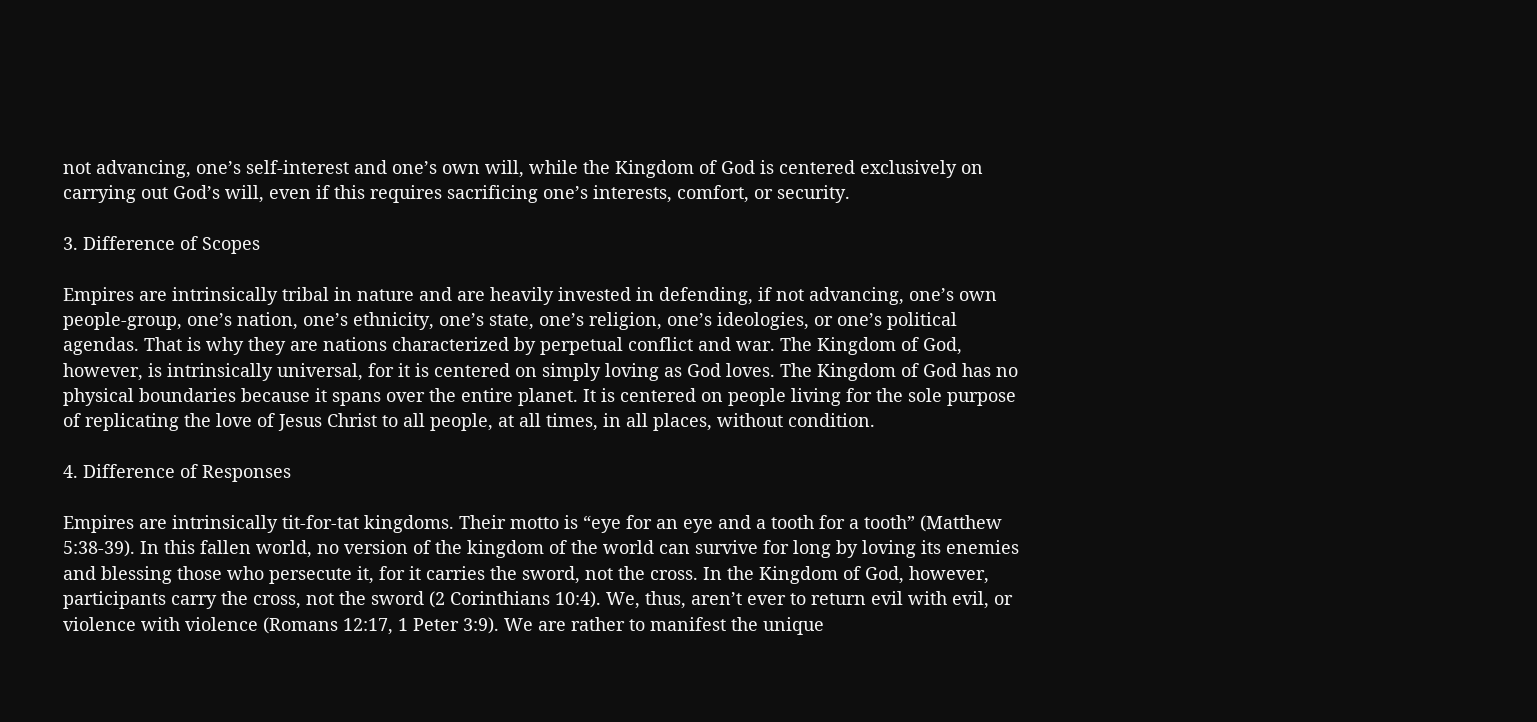not advancing, one’s self-interest and one’s own will, while the Kingdom of God is centered exclusively on carrying out God’s will, even if this requires sacrificing one’s interests, comfort, or security.

3. Difference of Scopes

Empires are intrinsically tribal in nature and are heavily invested in defending, if not advancing, one’s own people-group, one’s nation, one’s ethnicity, one’s state, one’s religion, one’s ideologies, or one’s political agendas. That is why they are nations characterized by perpetual conflict and war. The Kingdom of God, however, is intrinsically universal, for it is centered on simply loving as God loves. The Kingdom of God has no physical boundaries because it spans over the entire planet. It is centered on people living for the sole purpose of replicating the love of Jesus Christ to all people, at all times, in all places, without condition.

4. Difference of Responses

Empires are intrinsically tit-for-tat kingdoms. Their motto is “eye for an eye and a tooth for a tooth” (Matthew 5:38-39). In this fallen world, no version of the kingdom of the world can survive for long by loving its enemies and blessing those who persecute it, for it carries the sword, not the cross. In the Kingdom of God, however, participants carry the cross, not the sword (2 Corinthians 10:4). We, thus, aren’t ever to return evil with evil, or violence with violence (Romans 12:17, 1 Peter 3:9). We are rather to manifest the unique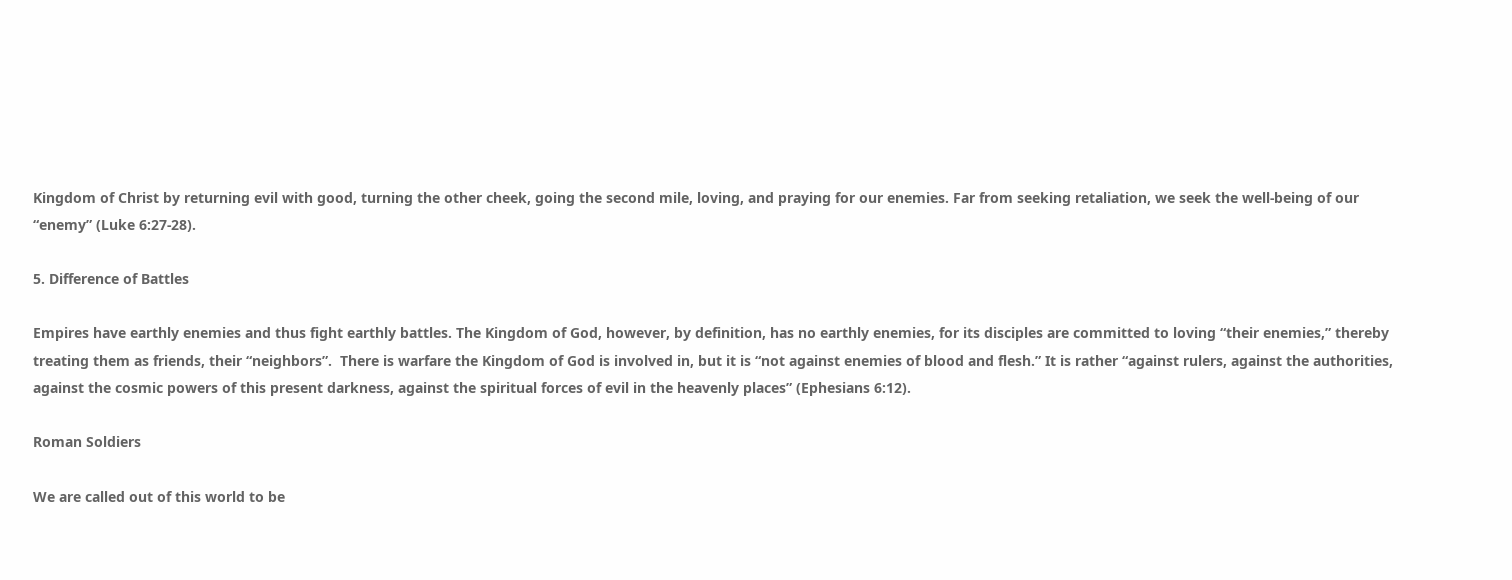Kingdom of Christ by returning evil with good, turning the other cheek, going the second mile, loving, and praying for our enemies. Far from seeking retaliation, we seek the well-being of our “enemy” (Luke 6:27-28).

5. Difference of Battles

Empires have earthly enemies and thus fight earthly battles. The Kingdom of God, however, by definition, has no earthly enemies, for its disciples are committed to loving “their enemies,” thereby treating them as friends, their “neighbors”.  There is warfare the Kingdom of God is involved in, but it is “not against enemies of blood and flesh.” It is rather “against rulers, against the authorities, against the cosmic powers of this present darkness, against the spiritual forces of evil in the heavenly places” (Ephesians 6:12).

Roman Soldiers

We are called out of this world to be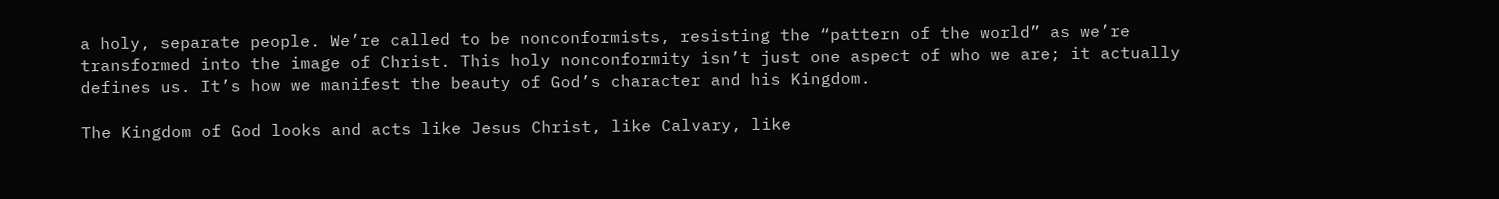a holy, separate people. We’re called to be nonconformists, resisting the “pattern of the world” as we’re transformed into the image of Christ. This holy nonconformity isn’t just one aspect of who we are; it actually defines us. It’s how we manifest the beauty of God’s character and his Kingdom.

The Kingdom of God looks and acts like Jesus Christ, like Calvary, like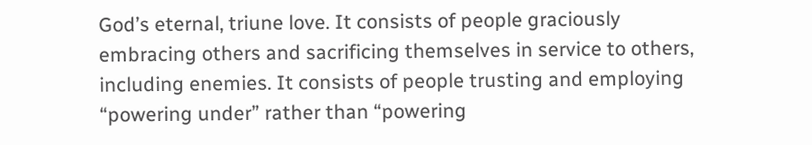God’s eternal, triune love. It consists of people graciously embracing others and sacrificing themselves in service to others, including enemies. It consists of people trusting and employing “powering under” rather than “powering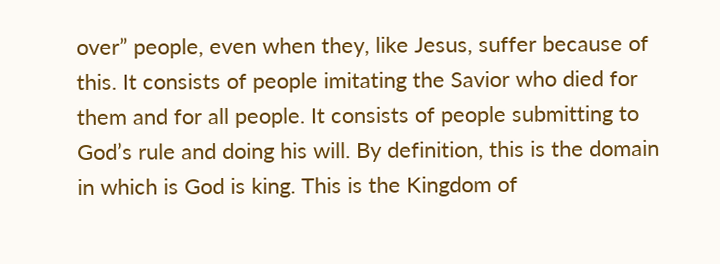over” people, even when they, like Jesus, suffer because of this. It consists of people imitating the Savior who died for them and for all people. It consists of people submitting to God’s rule and doing his will. By definition, this is the domain in which is God is king. This is the Kingdom of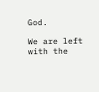God.

We are left with the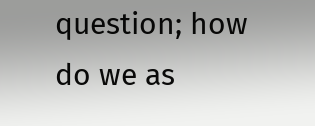question; how do we as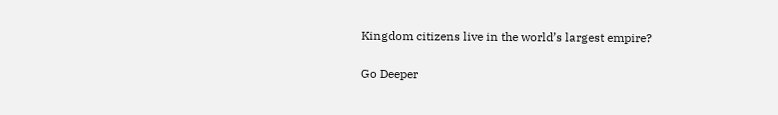Kingdom citizens live in the world’s largest empire?

Go Deeper